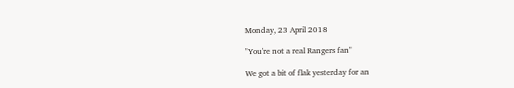Monday, 23 April 2018

"You're not a real Rangers fan"

We got a bit of flak yesterday for an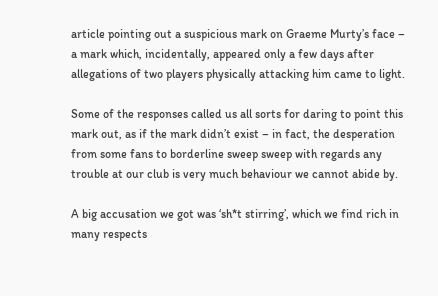article pointing out a suspicious mark on Graeme Murty’s face – a mark which, incidentally, appeared only a few days after allegations of two players physically attacking him came to light.

Some of the responses called us all sorts for daring to point this mark out, as if the mark didn’t exist – in fact, the desperation from some fans to borderline sweep sweep with regards any trouble at our club is very much behaviour we cannot abide by.

A big accusation we got was ‘sh*t stirring’, which we find rich in many respects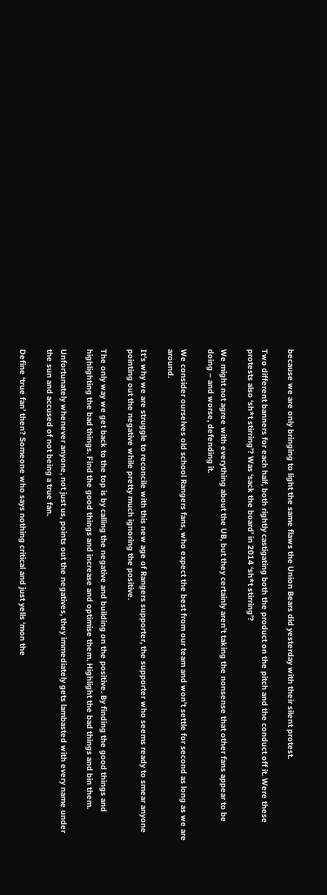because we are only bringing to light the same flaws the Union Bears did yesterday with their silent protest.

Two different banners for each half, both rightly castigating both the product on the pitch and the conduct off it. Were these protests also ‘sh*t stirring’? Was ‘sack the board’ in 2014 ‘sh*t stirring’?

We might not agree with everything about the UB, but they certainly aren’t taking the nonsense that other fans appear to be doing – and worse, defending it.

We consider ourselves old school Rangers fans, who expect the best from our team and won’t settle for second as long as we are around.

It’s why we are struggle to reconcile with this new age of Rangers supporter, the supporter who seems ready to smear anyone pointing out the negative while pretty much ignoring the positive.

The only way we get back to the top is by calling the negative and building on the positive. By finding the good things and highlighting the bad things. Find the good things and increase and optimise them. Highlight the bad things and bin them.

Unfortunately whenever anyone, not just us, points out the negatives, they immediately gets lambasted with every name under the sun and accused of not being a true fan.

Define ‘true fan’ then? Someone who says nothing critical and just yells ‘mon the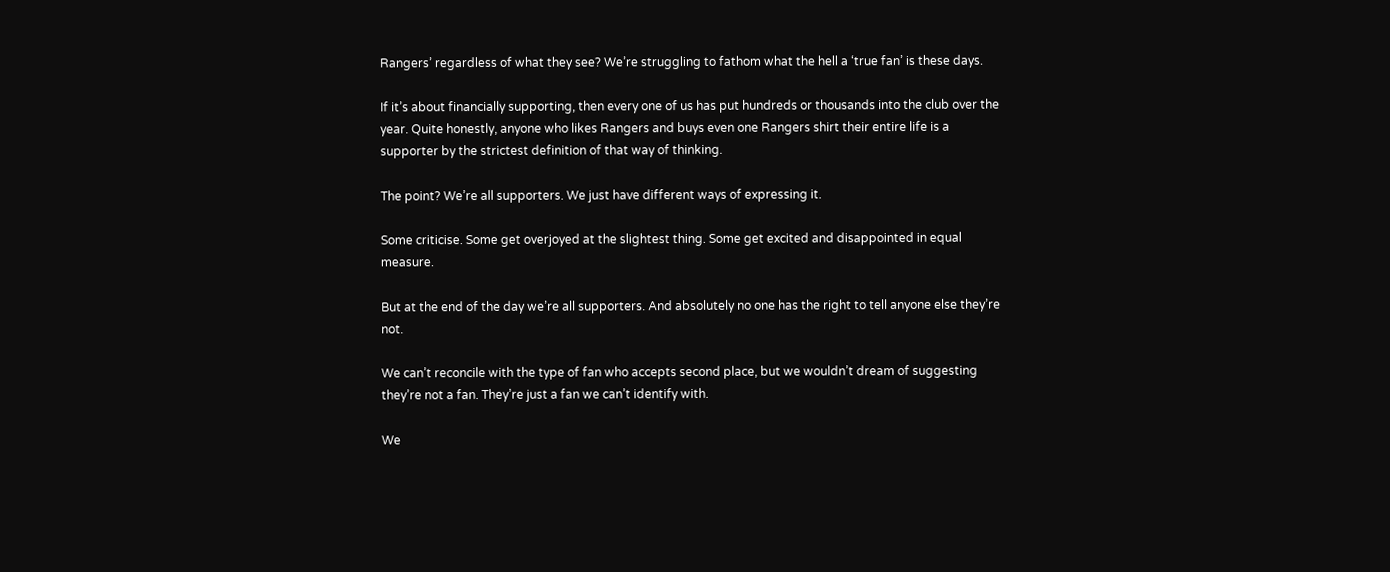Rangers’ regardless of what they see? We’re struggling to fathom what the hell a ‘true fan’ is these days.

If it’s about financially supporting, then every one of us has put hundreds or thousands into the club over the year. Quite honestly, anyone who likes Rangers and buys even one Rangers shirt their entire life is a supporter by the strictest definition of that way of thinking.

The point? We’re all supporters. We just have different ways of expressing it.

Some criticise. Some get overjoyed at the slightest thing. Some get excited and disappointed in equal measure.

But at the end of the day we’re all supporters. And absolutely no one has the right to tell anyone else they’re not.

We can’t reconcile with the type of fan who accepts second place, but we wouldn’t dream of suggesting they’re not a fan. They’re just a fan we can’t identify with.

We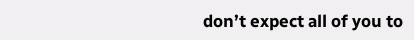don’t expect all of you to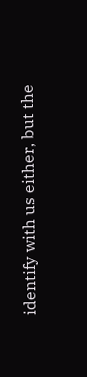identify with us either, but the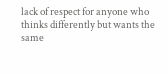lack of respect for anyone who thinks differently but wants the same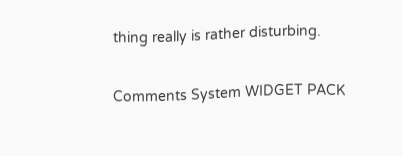thing really is rather disturbing.

Comments System WIDGET PACK